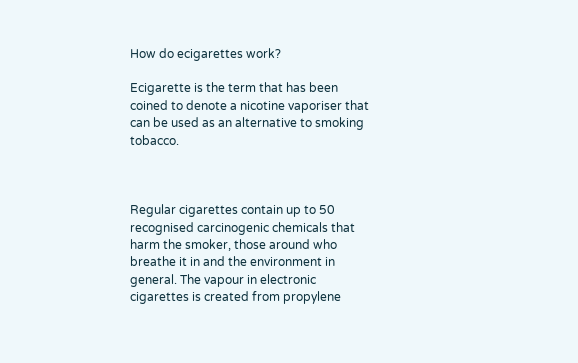How do ecigarettes work?

Ecigarette is the term that has been coined to denote a nicotine vaporiser that can be used as an alternative to smoking tobacco.



Regular cigarettes contain up to 50 recognised carcinogenic chemicals that harm the smoker, those around who breathe it in and the environment in general. The vapour in electronic cigarettes is created from propylene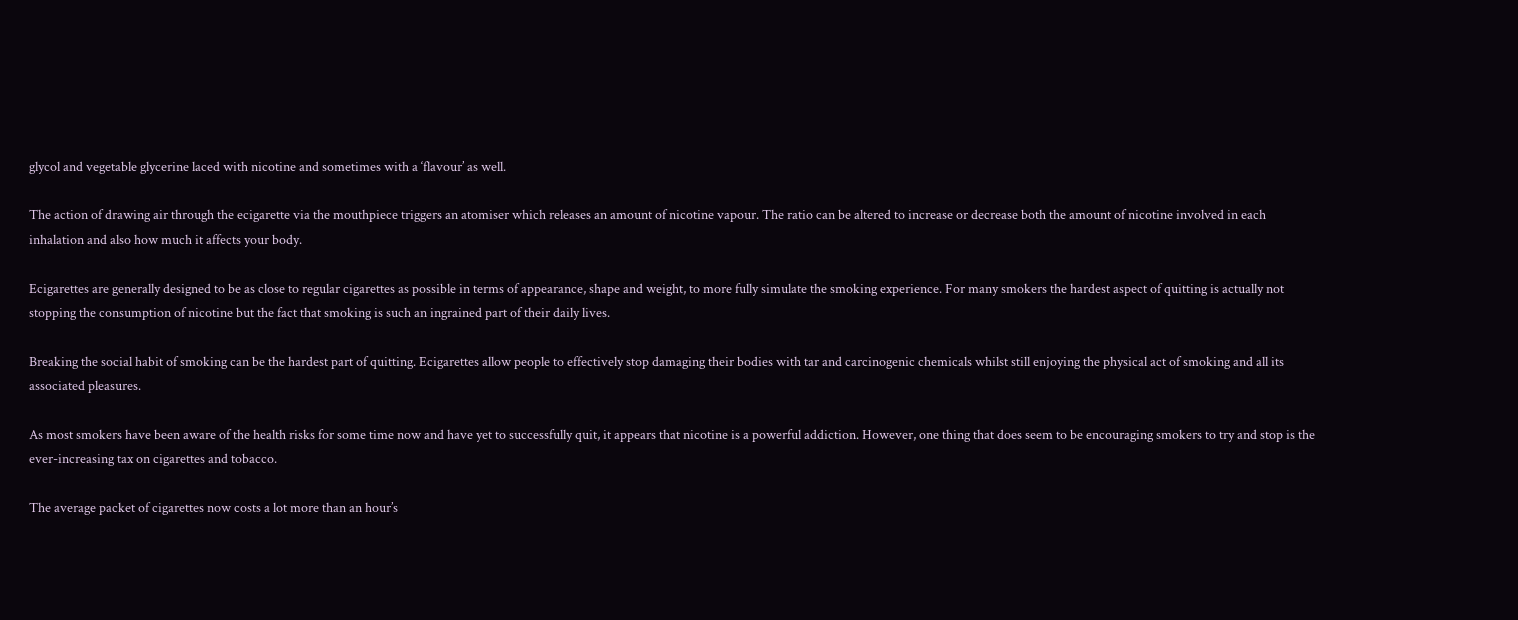glycol and vegetable glycerine laced with nicotine and sometimes with a ‘flavour’ as well.

The action of drawing air through the ecigarette via the mouthpiece triggers an atomiser which releases an amount of nicotine vapour. The ratio can be altered to increase or decrease both the amount of nicotine involved in each inhalation and also how much it affects your body.

Ecigarettes are generally designed to be as close to regular cigarettes as possible in terms of appearance, shape and weight, to more fully simulate the smoking experience. For many smokers the hardest aspect of quitting is actually not stopping the consumption of nicotine but the fact that smoking is such an ingrained part of their daily lives.

Breaking the social habit of smoking can be the hardest part of quitting. Ecigarettes allow people to effectively stop damaging their bodies with tar and carcinogenic chemicals whilst still enjoying the physical act of smoking and all its associated pleasures.

As most smokers have been aware of the health risks for some time now and have yet to successfully quit, it appears that nicotine is a powerful addiction. However, one thing that does seem to be encouraging smokers to try and stop is the ever-increasing tax on cigarettes and tobacco.

The average packet of cigarettes now costs a lot more than an hour’s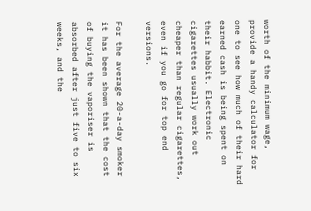worth of the minimum wage, provide a handy calculator for one to see how much of their hard earned cash is being spent on their habbit. Electronic cigarettes usually work out cheaper than regular cigarettes, even if you go for top end versions.

For the average 20-a-day smoker it has been shown that the cost of buying the vaporiser is absorbed after just five to six weeks, and the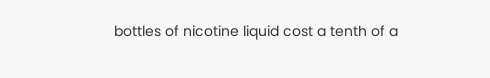bottles of nicotine liquid cost a tenth of a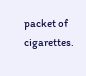packet of cigarettes.